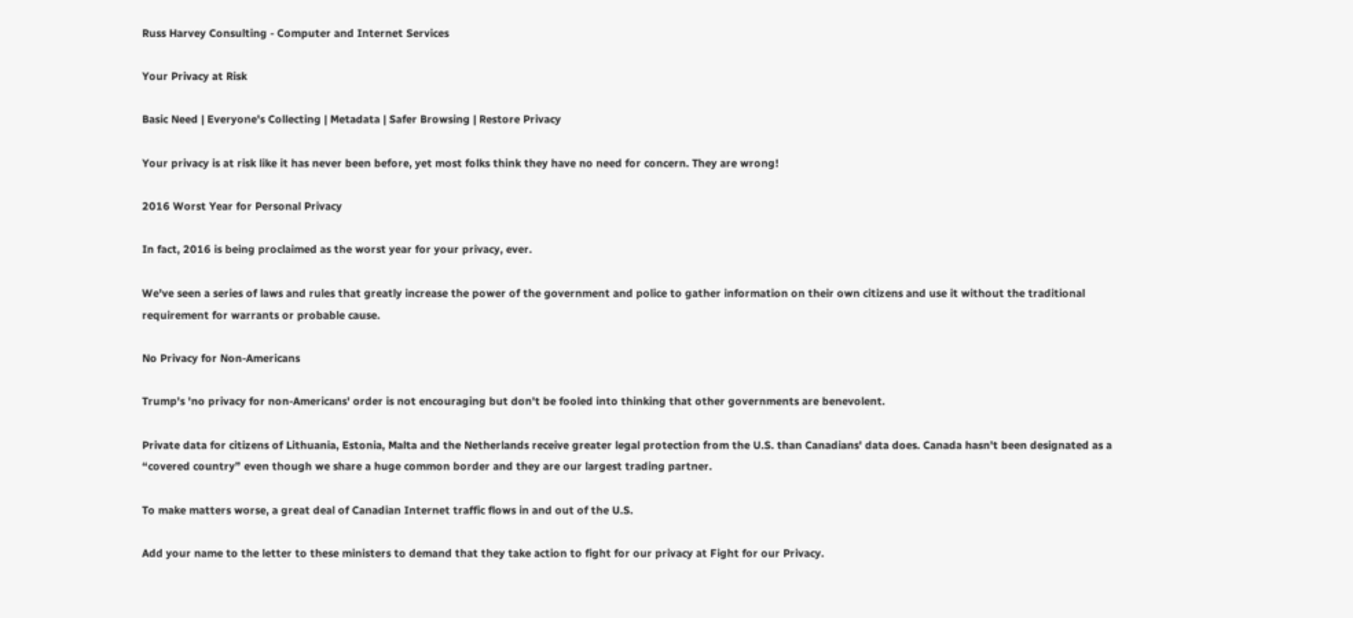Russ Harvey Consulting - Computer and Internet Services

Your Privacy at Risk

Basic Need | Everyone's Collecting | Metadata | Safer Browsing | Restore Privacy

Your privacy is at risk like it has never been before, yet most folks think they have no need for concern. They are wrong!

2016 Worst Year for Personal Privacy

In fact, 2016 is being proclaimed as the worst year for your privacy, ever.

We've seen a series of laws and rules that greatly increase the power of the government and police to gather information on their own citizens and use it without the traditional requirement for warrants or probable cause.

No Privacy for Non-Americans

Trump's 'no privacy for non-Americans' order is not encouraging but don't be fooled into thinking that other governments are benevolent.

Private data for citizens of Lithuania, Estonia, Malta and the Netherlands receive greater legal protection from the U.S. than Canadians' data does. Canada hasn't been designated as a “covered country” even though we share a huge common border and they are our largest trading partner.

To make matters worse, a great deal of Canadian Internet traffic flows in and out of the U.S.

Add your name to the letter to these ministers to demand that they take action to fight for our privacy at Fight for our Privacy.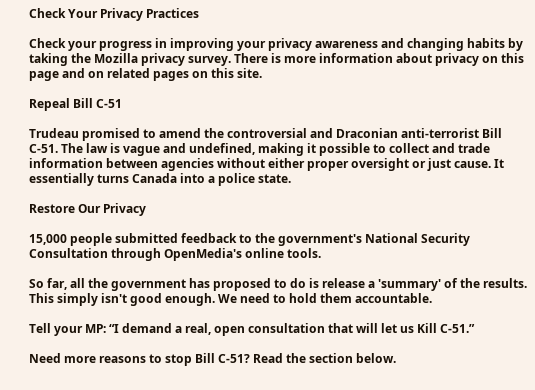Check Your Privacy Practices

Check your progress in improving your privacy awareness and changing habits by taking the Mozilla privacy survey. There is more information about privacy on this page and on related pages on this site.

Repeal Bill C-51

Trudeau promised to amend the controversial and Draconian anti-terrorist Bill C-51. The law is vague and undefined, making it possible to collect and trade information between agencies without either proper oversight or just cause. It essentially turns Canada into a police state.

Restore Our Privacy

15,000 people submitted feedback to the government's National Security Consultation through OpenMedia's online tools.

So far, all the government has proposed to do is release a 'summary' of the results. This simply isn't good enough. We need to hold them accountable.

Tell your MP: “I demand a real, open consultation that will let us Kill C-51.”

Need more reasons to stop Bill C-51? Read the section below.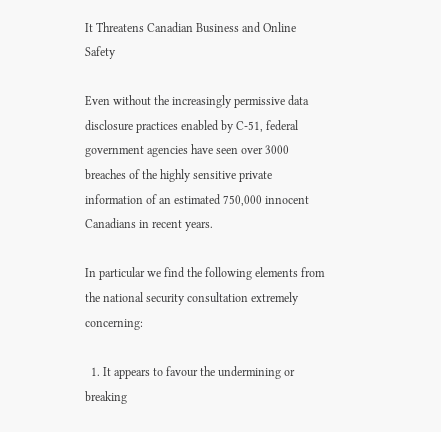It Threatens Canadian Business and Online Safety

Even without the increasingly permissive data disclosure practices enabled by C-51, federal government agencies have seen over 3000 breaches of the highly sensitive private information of an estimated 750,000 innocent Canadians in recent years.

In particular we find the following elements from the national security consultation extremely concerning:

  1. It appears to favour the undermining or breaking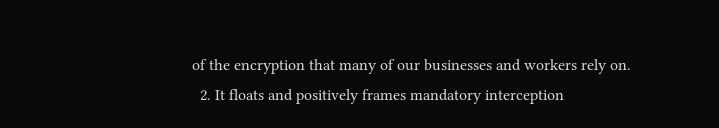of the encryption that many of our businesses and workers rely on.
  2. It floats and positively frames mandatory interception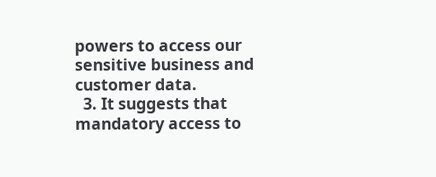powers to access our sensitive business and customer data.
  3. It suggests that mandatory access to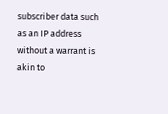subscriber data such as an IP address without a warrant is akin to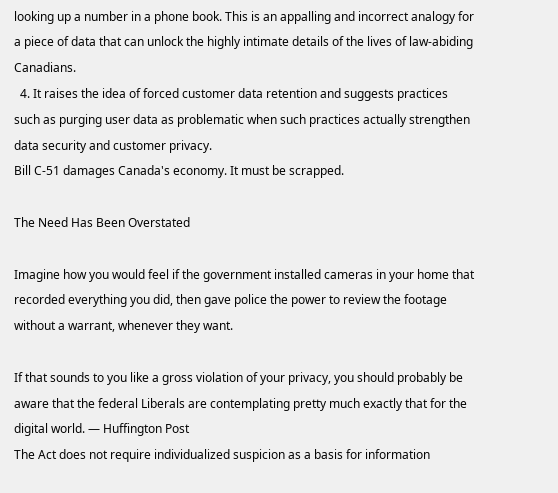looking up a number in a phone book. This is an appalling and incorrect analogy for a piece of data that can unlock the highly intimate details of the lives of law-abiding Canadians.
  4. It raises the idea of forced customer data retention and suggests practices such as purging user data as problematic when such practices actually strengthen data security and customer privacy.
Bill C-51 damages Canada's economy. It must be scrapped.

The Need Has Been Overstated

Imagine how you would feel if the government installed cameras in your home that recorded everything you did, then gave police the power to review the footage without a warrant, whenever they want.

If that sounds to you like a gross violation of your privacy, you should probably be aware that the federal Liberals are contemplating pretty much exactly that for the digital world. — Huffington Post
The Act does not require individualized suspicion as a basis for information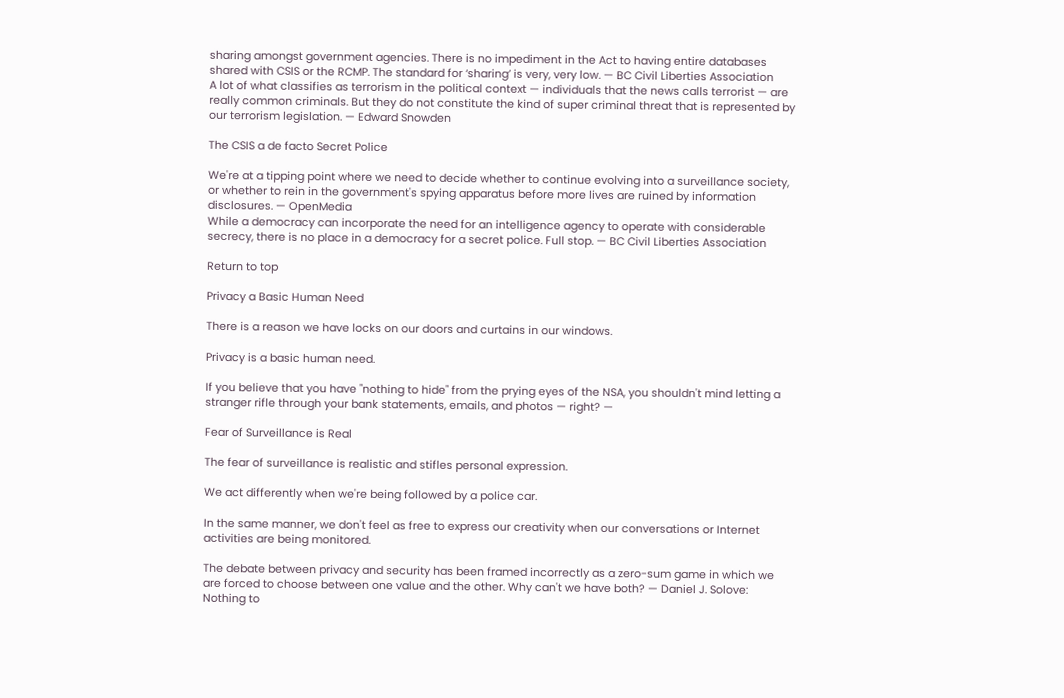sharing amongst government agencies. There is no impediment in the Act to having entire databases shared with CSIS or the RCMP. The standard for ‘sharing’ is very, very low. — BC Civil Liberties Association
A lot of what classifies as terrorism in the political context — individuals that the news calls terrorist — are really common criminals. But they do not constitute the kind of super criminal threat that is represented by our terrorism legislation. — Edward Snowden

The CSIS a de facto Secret Police

We're at a tipping point where we need to decide whether to continue evolving into a surveillance society, or whether to rein in the government's spying apparatus before more lives are ruined by information disclosures. — OpenMedia
While a democracy can incorporate the need for an intelligence agency to operate with considerable secrecy, there is no place in a democracy for a secret police. Full stop. — BC Civil Liberties Association

Return to top

Privacy a Basic Human Need

There is a reason we have locks on our doors and curtains in our windows.

Privacy is a basic human need.

If you believe that you have "nothing to hide" from the prying eyes of the NSA, you shouldn't mind letting a stranger rifle through your bank statements, emails, and photos — right? —

Fear of Surveillance is Real

The fear of surveillance is realistic and stifles personal expression.

We act differently when we're being followed by a police car.

In the same manner, we don't feel as free to express our creativity when our conversations or Internet activities are being monitored.

The debate between privacy and security has been framed incorrectly as a zero-sum game in which we are forced to choose between one value and the other. Why can't we have both? — Daniel J. Solove: Nothing to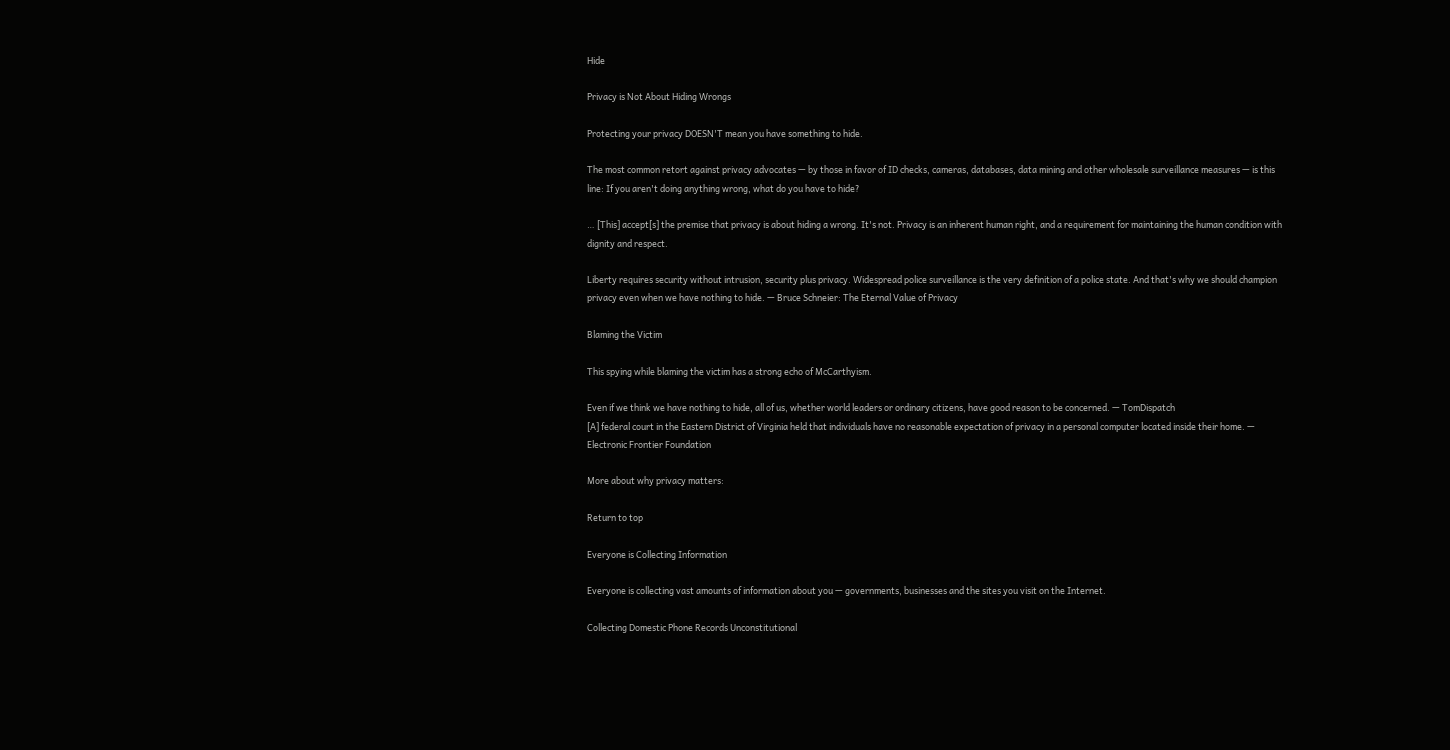Hide

Privacy is Not About Hiding Wrongs

Protecting your privacy DOESN'T mean you have something to hide.

The most common retort against privacy advocates — by those in favor of ID checks, cameras, databases, data mining and other wholesale surveillance measures — is this line: If you aren't doing anything wrong, what do you have to hide?

… [This] accept[s] the premise that privacy is about hiding a wrong. It's not. Privacy is an inherent human right, and a requirement for maintaining the human condition with dignity and respect.

Liberty requires security without intrusion, security plus privacy. Widespread police surveillance is the very definition of a police state. And that's why we should champion privacy even when we have nothing to hide. — Bruce Schneier: The Eternal Value of Privacy

Blaming the Victim

This spying while blaming the victim has a strong echo of McCarthyism.

Even if we think we have nothing to hide, all of us, whether world leaders or ordinary citizens, have good reason to be concerned. — TomDispatch
[A] federal court in the Eastern District of Virginia held that individuals have no reasonable expectation of privacy in a personal computer located inside their home. — Electronic Frontier Foundation

More about why privacy matters:

Return to top

Everyone is Collecting Information

Everyone is collecting vast amounts of information about you — governments, businesses and the sites you visit on the Internet.

Collecting Domestic Phone Records Unconstitutional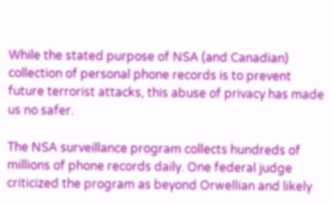While the stated purpose of NSA (and Canadian) collection of personal phone records is to prevent future terrorist attacks, this abuse of privacy has made us no safer.

The NSA surveillance program collects hundreds of millions of phone records daily. One federal judge criticized the program as beyond Orwellian and likely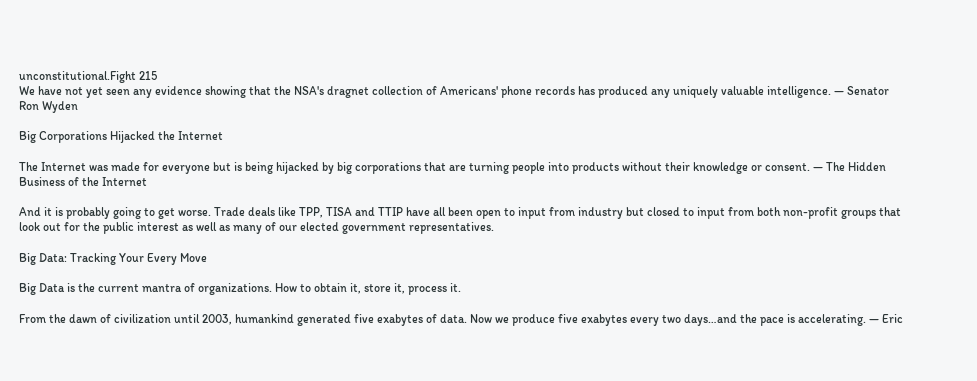unconstitutional.Fight 215
We have not yet seen any evidence showing that the NSA's dragnet collection of Americans' phone records has produced any uniquely valuable intelligence. — Senator Ron Wyden

Big Corporations Hijacked the Internet

The Internet was made for everyone but is being hijacked by big corporations that are turning people into products without their knowledge or consent. — The Hidden Business of the Internet

And it is probably going to get worse. Trade deals like TPP, TISA and TTIP have all been open to input from industry but closed to input from both non-profit groups that look out for the public interest as well as many of our elected government representatives.

Big Data: Tracking Your Every Move

Big Data is the current mantra of organizations. How to obtain it, store it, process it.

From the dawn of civilization until 2003, humankind generated five exabytes of data. Now we produce five exabytes every two days…and the pace is accelerating. — Eric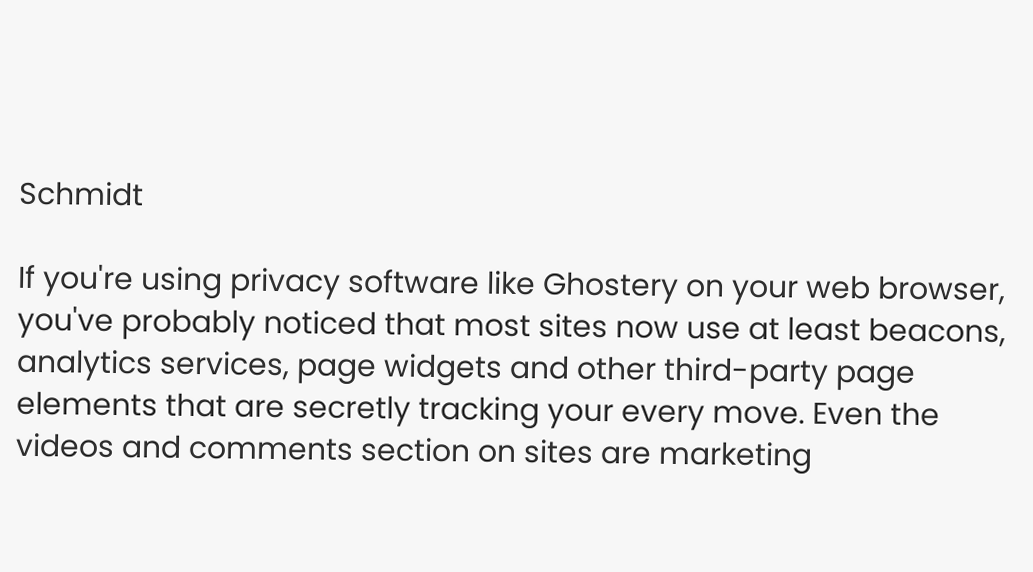Schmidt

If you're using privacy software like Ghostery on your web browser, you've probably noticed that most sites now use at least beacons, analytics services, page widgets and other third-party page elements that are secretly tracking your every move. Even the videos and comments section on sites are marketing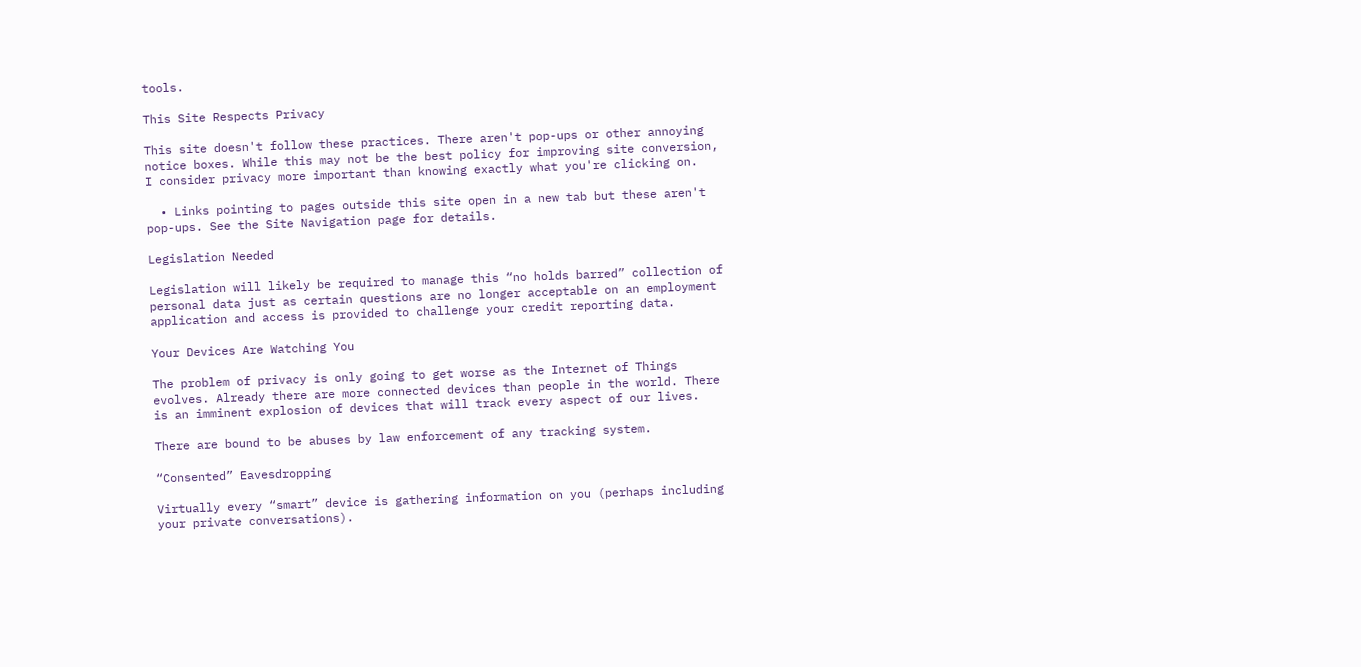tools.

This Site Respects Privacy

This site doesn't follow these practices. There aren't pop-ups or other annoying notice boxes. While this may not be the best policy for improving site conversion, I consider privacy more important than knowing exactly what you're clicking on.

  • Links pointing to pages outside this site open in a new tab but these aren't pop-ups. See the Site Navigation page for details.

Legislation Needed

Legislation will likely be required to manage this “no holds barred” collection of personal data just as certain questions are no longer acceptable on an employment application and access is provided to challenge your credit reporting data.

Your Devices Are Watching You

The problem of privacy is only going to get worse as the Internet of Things evolves. Already there are more connected devices than people in the world. There is an imminent explosion of devices that will track every aspect of our lives.

There are bound to be abuses by law enforcement of any tracking system.

“Consented” Eavesdropping

Virtually every “smart” device is gathering information on you (perhaps including your private conversations).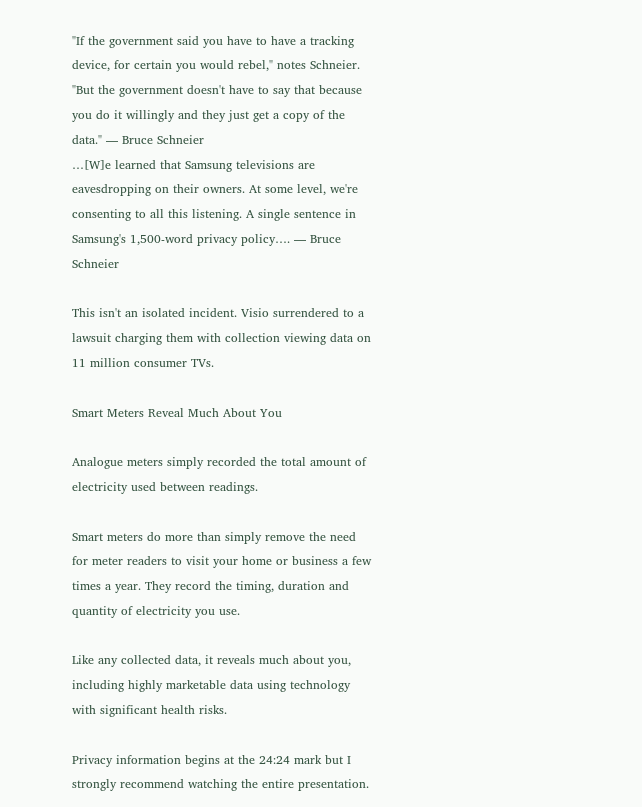"If the government said you have to have a tracking device, for certain you would rebel," notes Schneier. "But the government doesn't have to say that because you do it willingly and they just get a copy of the data." — Bruce Schneier
…[W]e learned that Samsung televisions are eavesdropping on their owners. At some level, we're consenting to all this listening. A single sentence in Samsung's 1,500-word privacy policy…. — Bruce Schneier

This isn't an isolated incident. Visio surrendered to a lawsuit charging them with collection viewing data on 11 million consumer TVs.

Smart Meters Reveal Much About You

Analogue meters simply recorded the total amount of electricity used between readings.

Smart meters do more than simply remove the need for meter readers to visit your home or business a few times a year. They record the timing, duration and quantity of electricity you use.

Like any collected data, it reveals much about you, including highly marketable data using technology with significant health risks.

Privacy information begins at the 24:24 mark but I strongly recommend watching the entire presentation.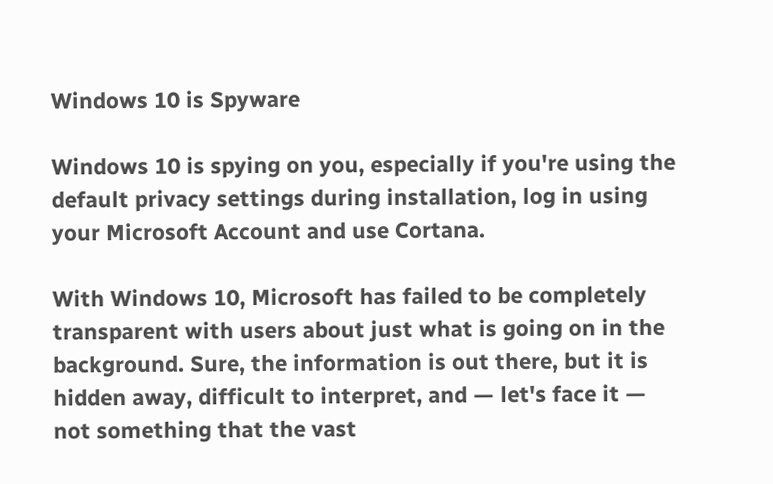Windows 10 is Spyware

Windows 10 is spying on you, especially if you're using the default privacy settings during installation, log in using your Microsoft Account and use Cortana.

With Windows 10, Microsoft has failed to be completely transparent with users about just what is going on in the background. Sure, the information is out there, but it is hidden away, difficult to interpret, and — let's face it — not something that the vast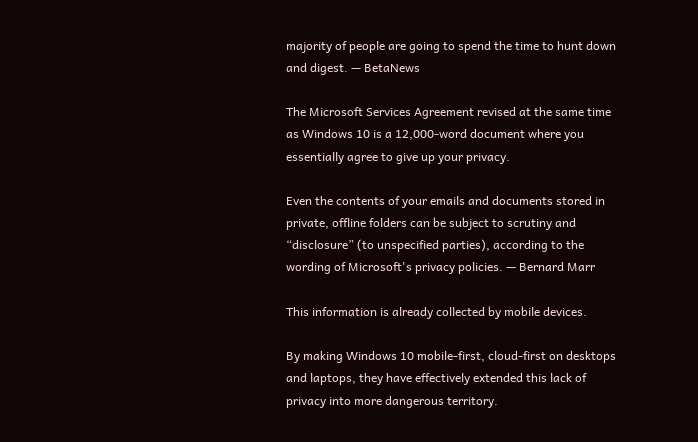majority of people are going to spend the time to hunt down and digest. — BetaNews

The Microsoft Services Agreement revised at the same time as Windows 10 is a 12,000-word document where you essentially agree to give up your privacy.

Even the contents of your emails and documents stored in private, offline folders can be subject to scrutiny and “disclosure” (to unspecified parties), according to the wording of Microsoft's privacy policies. — Bernard Marr

This information is already collected by mobile devices.

By making Windows 10 mobile-first, cloud-first on desktops and laptops, they have effectively extended this lack of privacy into more dangerous territory.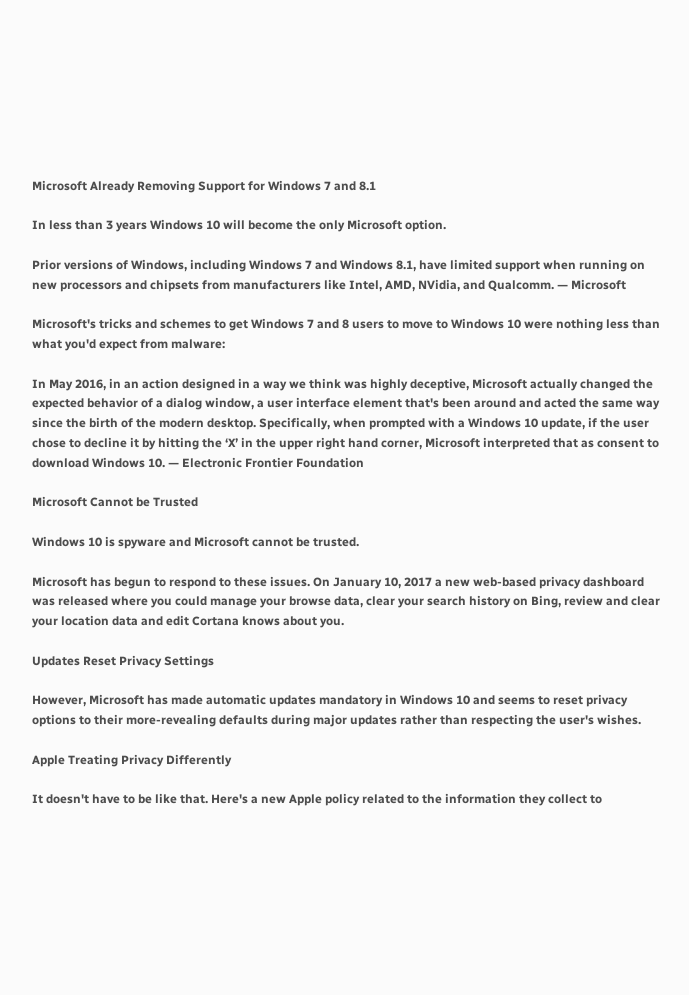Microsoft Already Removing Support for Windows 7 and 8.1

In less than 3 years Windows 10 will become the only Microsoft option.

Prior versions of Windows, including Windows 7 and Windows 8.1, have limited support when running on new processors and chipsets from manufacturers like Intel, AMD, NVidia, and Qualcomm. — Microsoft

Microsoft's tricks and schemes to get Windows 7 and 8 users to move to Windows 10 were nothing less than what you'd expect from malware:

In May 2016, in an action designed in a way we think was highly deceptive, Microsoft actually changed the expected behavior of a dialog window, a user interface element that's been around and acted the same way since the birth of the modern desktop. Specifically, when prompted with a Windows 10 update, if the user chose to decline it by hitting the ‘X’ in the upper right hand corner, Microsoft interpreted that as consent to download Windows 10. — Electronic Frontier Foundation

Microsoft Cannot be Trusted

Windows 10 is spyware and Microsoft cannot be trusted.

Microsoft has begun to respond to these issues. On January 10, 2017 a new web-based privacy dashboard was released where you could manage your browse data, clear your search history on Bing, review and clear your location data and edit Cortana knows about you.

Updates Reset Privacy Settings

However, Microsoft has made automatic updates mandatory in Windows 10 and seems to reset privacy options to their more-revealing defaults during major updates rather than respecting the user's wishes.

Apple Treating Privacy Differently

It doesn't have to be like that. Here's a new Apple policy related to the information they collect to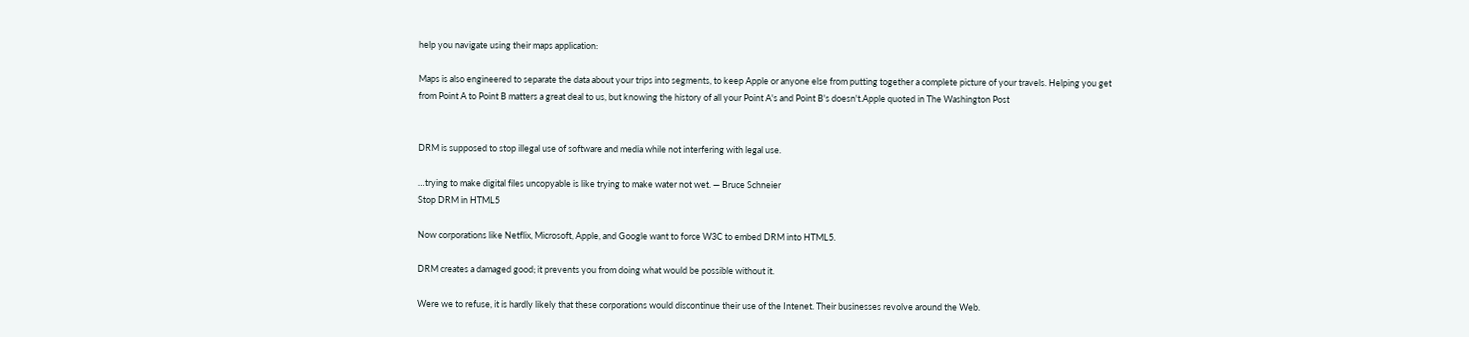help you navigate using their maps application:

Maps is also engineered to separate the data about your trips into segments, to keep Apple or anyone else from putting together a complete picture of your travels. Helping you get from Point A to Point B matters a great deal to us, but knowing the history of all your Point A's and Point B's doesn't.Apple quoted in The Washington Post


DRM is supposed to stop illegal use of software and media while not interfering with legal use.

…trying to make digital files uncopyable is like trying to make water not wet. — Bruce Schneier
Stop DRM in HTML5

Now corporations like Netflix, Microsoft, Apple, and Google want to force W3C to embed DRM into HTML5.

DRM creates a damaged good; it prevents you from doing what would be possible without it.

Were we to refuse, it is hardly likely that these corporations would discontinue their use of the Intenet. Their businesses revolve around the Web.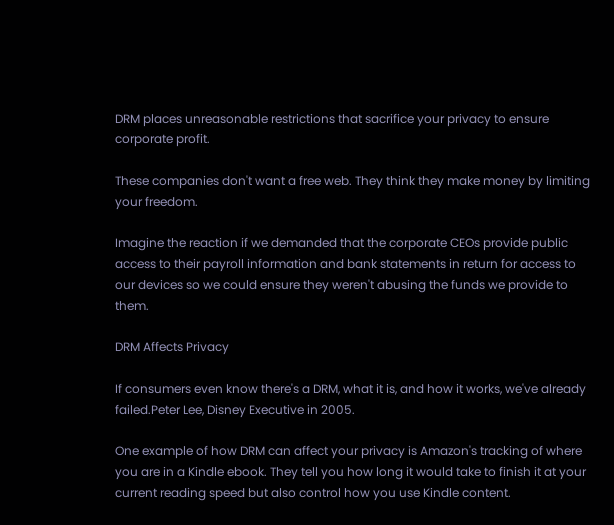DRM places unreasonable restrictions that sacrifice your privacy to ensure corporate profit.

These companies don't want a free web. They think they make money by limiting your freedom.

Imagine the reaction if we demanded that the corporate CEOs provide public access to their payroll information and bank statements in return for access to our devices so we could ensure they weren't abusing the funds we provide to them.

DRM Affects Privacy

If consumers even know there's a DRM, what it is, and how it works, we've already failed.Peter Lee, Disney Executive in 2005.

One example of how DRM can affect your privacy is Amazon's tracking of where you are in a Kindle ebook. They tell you how long it would take to finish it at your current reading speed but also control how you use Kindle content.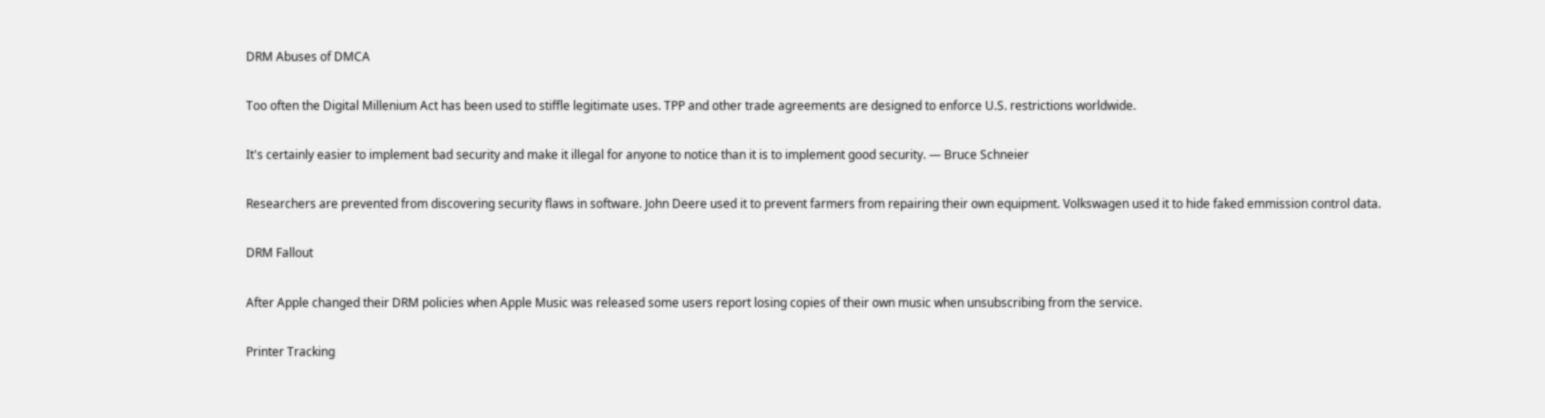DRM Abuses of DMCA

Too often the Digital Millenium Act has been used to stiffle legitimate uses. TPP and other trade agreements are designed to enforce U.S. restrictions worldwide.

It's certainly easier to implement bad security and make it illegal for anyone to notice than it is to implement good security. — Bruce Schneier

Researchers are prevented from discovering security flaws in software. John Deere used it to prevent farmers from repairing their own equipment. Volkswagen used it to hide faked emmission control data.

DRM Fallout

After Apple changed their DRM policies when Apple Music was released some users report losing copies of their own music when unsubscribing from the service.

Printer Tracking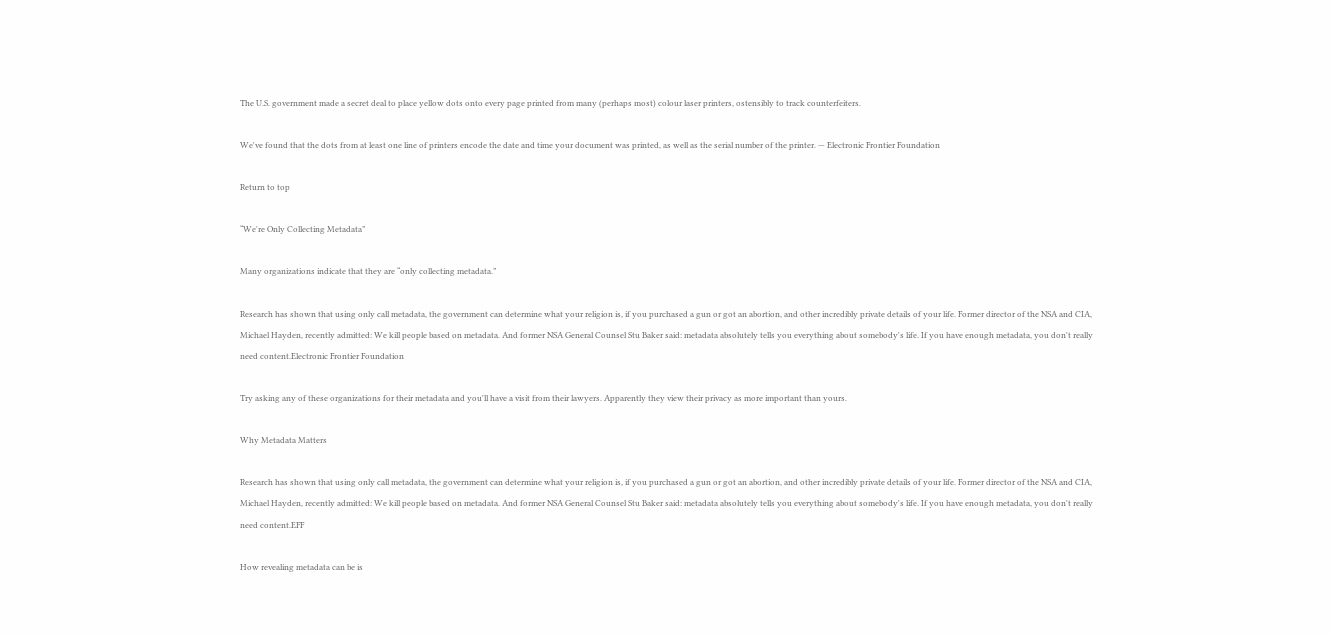The U.S. government made a secret deal to place yellow dots onto every page printed from many (perhaps most) colour laser printers, ostensibly to track counterfeiters.

We've found that the dots from at least one line of printers encode the date and time your document was printed, as well as the serial number of the printer. — Electronic Frontier Foundation

Return to top

“We're Only Collecting Metadata”

Many organizations indicate that they are “only collecting metadata.”

Research has shown that using only call metadata, the government can determine what your religion is, if you purchased a gun or got an abortion, and other incredibly private details of your life. Former director of the NSA and CIA, Michael Hayden, recently admitted: We kill people based on metadata. And former NSA General Counsel Stu Baker said: metadata absolutely tells you everything about somebody's life. If you have enough metadata, you don't really need content.Electronic Frontier Foundation

Try asking any of these organizations for their metadata and you'll have a visit from their lawyers. Apparently they view their privacy as more important than yours.

Why Metadata Matters

Research has shown that using only call metadata, the government can determine what your religion is, if you purchased a gun or got an abortion, and other incredibly private details of your life. Former director of the NSA and CIA, Michael Hayden, recently admitted: We kill people based on metadata. And former NSA General Counsel Stu Baker said: metadata absolutely tells you everything about somebody's life. If you have enough metadata, you don't really need content.EFF

How revealing metadata can be is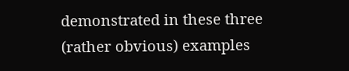demonstrated in these three (rather obvious) examples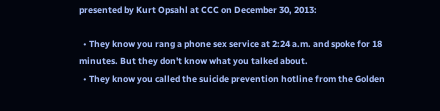presented by Kurt Opsahl at CCC on December 30, 2013:

  • They know you rang a phone sex service at 2:24 a.m. and spoke for 18 minutes. But they don't know what you talked about.
  • They know you called the suicide prevention hotline from the Golden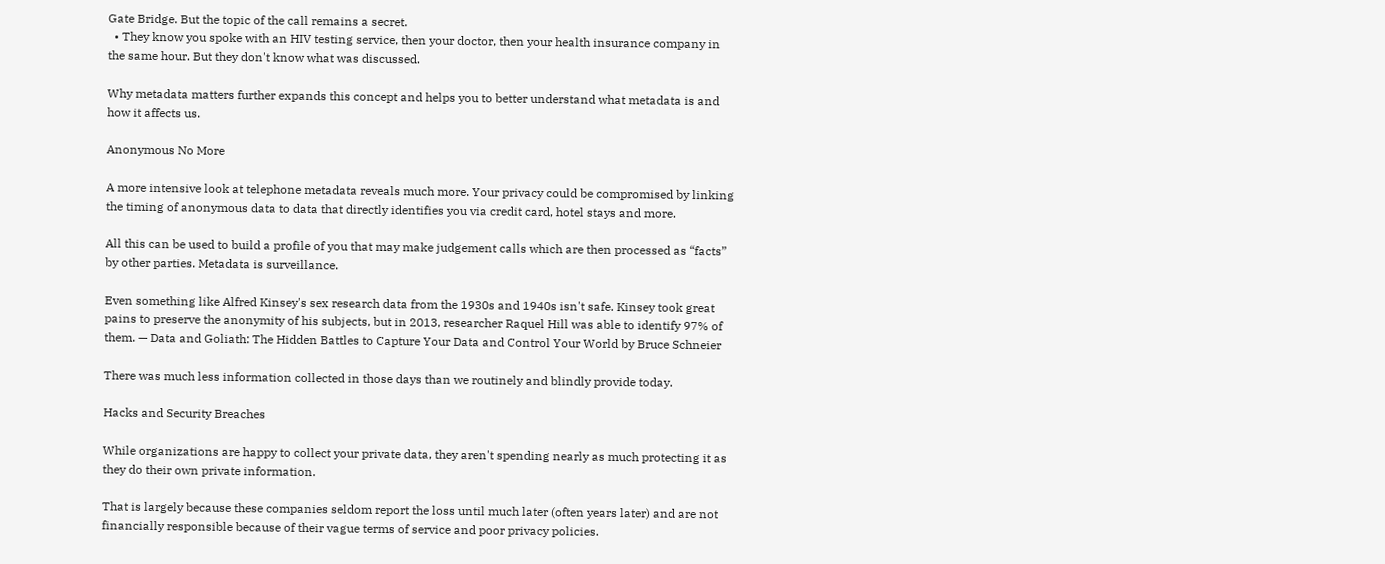Gate Bridge. But the topic of the call remains a secret.
  • They know you spoke with an HIV testing service, then your doctor, then your health insurance company in the same hour. But they don't know what was discussed.

Why metadata matters further expands this concept and helps you to better understand what metadata is and how it affects us.

Anonymous No More

A more intensive look at telephone metadata reveals much more. Your privacy could be compromised by linking the timing of anonymous data to data that directly identifies you via credit card, hotel stays and more.

All this can be used to build a profile of you that may make judgement calls which are then processed as “facts” by other parties. Metadata is surveillance.

Even something like Alfred Kinsey's sex research data from the 1930s and 1940s isn't safe. Kinsey took great pains to preserve the anonymity of his subjects, but in 2013, researcher Raquel Hill was able to identify 97% of them. — Data and Goliath: The Hidden Battles to Capture Your Data and Control Your World by Bruce Schneier

There was much less information collected in those days than we routinely and blindly provide today.

Hacks and Security Breaches

While organizations are happy to collect your private data, they aren't spending nearly as much protecting it as they do their own private information.

That is largely because these companies seldom report the loss until much later (often years later) and are not financially responsible because of their vague terms of service and poor privacy policies.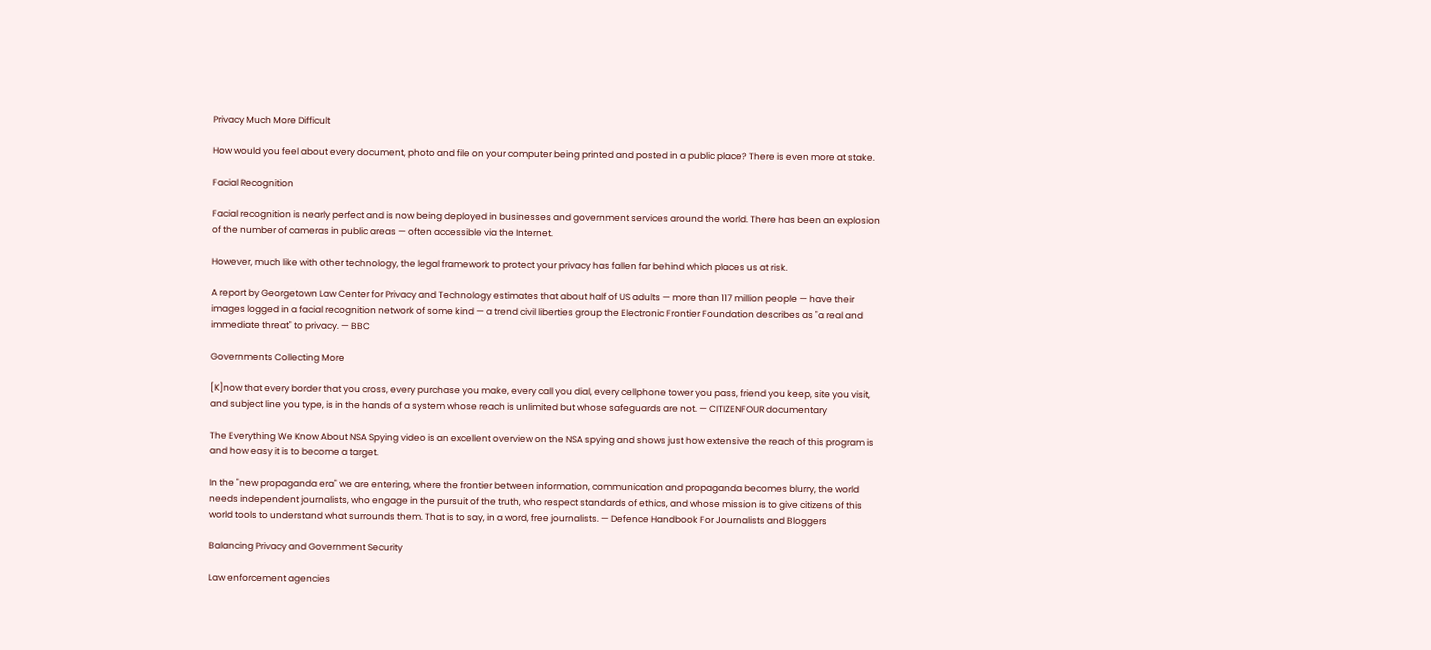Privacy Much More Difficult

How would you feel about every document, photo and file on your computer being printed and posted in a public place? There is even more at stake.

Facial Recognition

Facial recognition is nearly perfect and is now being deployed in businesses and government services around the world. There has been an explosion of the number of cameras in public areas — often accessible via the Internet.

However, much like with other technology, the legal framework to protect your privacy has fallen far behind which places us at risk.

A report by Georgetown Law Center for Privacy and Technology estimates that about half of US adults — more than 117 million people — have their images logged in a facial recognition network of some kind — a trend civil liberties group the Electronic Frontier Foundation describes as "a real and immediate threat" to privacy. — BBC

Governments Collecting More

[K]now that every border that you cross, every purchase you make, every call you dial, every cellphone tower you pass, friend you keep, site you visit, and subject line you type, is in the hands of a system whose reach is unlimited but whose safeguards are not. — CITIZENFOUR documentary

The Everything We Know About NSA Spying video is an excellent overview on the NSA spying and shows just how extensive the reach of this program is and how easy it is to become a target.

In the "new propaganda era" we are entering, where the frontier between information, communication and propaganda becomes blurry, the world needs independent journalists, who engage in the pursuit of the truth, who respect standards of ethics, and whose mission is to give citizens of this world tools to understand what surrounds them. That is to say, in a word, free journalists. — Defence Handbook For Journalists and Bloggers

Balancing Privacy and Government Security

Law enforcement agencies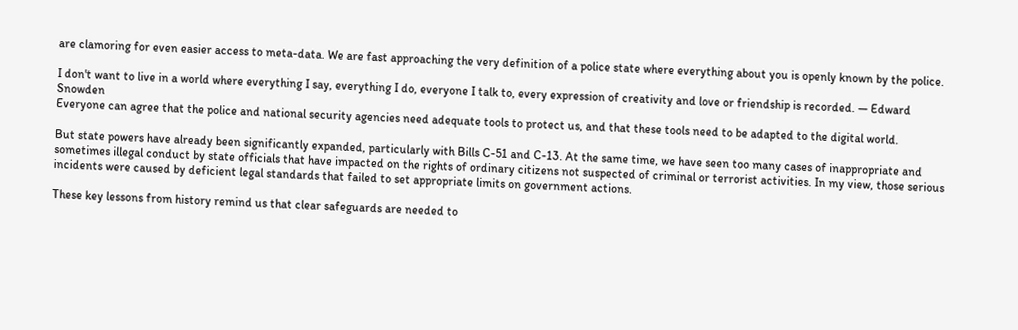are clamoring for even easier access to meta-data. We are fast approaching the very definition of a police state where everything about you is openly known by the police.

I don't want to live in a world where everything I say, everything I do, everyone I talk to, every expression of creativity and love or friendship is recorded. — Edward Snowden
Everyone can agree that the police and national security agencies need adequate tools to protect us, and that these tools need to be adapted to the digital world.

But state powers have already been significantly expanded, particularly with Bills C-51 and C-13. At the same time, we have seen too many cases of inappropriate and sometimes illegal conduct by state officials that have impacted on the rights of ordinary citizens not suspected of criminal or terrorist activities. In my view, those serious incidents were caused by deficient legal standards that failed to set appropriate limits on government actions.

These key lessons from history remind us that clear safeguards are needed to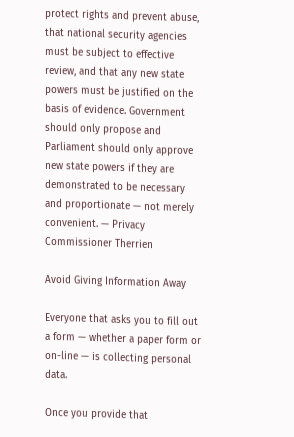protect rights and prevent abuse, that national security agencies must be subject to effective review, and that any new state powers must be justified on the basis of evidence. Government should only propose and Parliament should only approve new state powers if they are demonstrated to be necessary and proportionate — not merely convenient. — Privacy Commissioner Therrien

Avoid Giving Information Away

Everyone that asks you to fill out a form — whether a paper form or on-line — is collecting personal data.

Once you provide that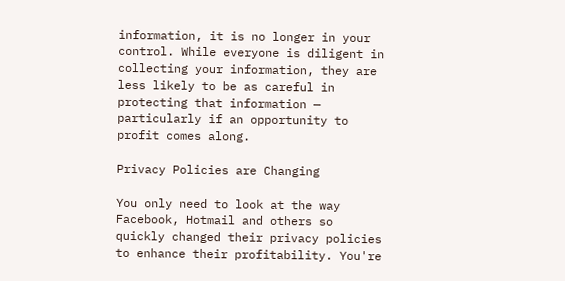information, it is no longer in your control. While everyone is diligent in collecting your information, they are less likely to be as careful in protecting that information — particularly if an opportunity to profit comes along.

Privacy Policies are Changing

You only need to look at the way Facebook, Hotmail and others so quickly changed their privacy policies to enhance their profitability. You're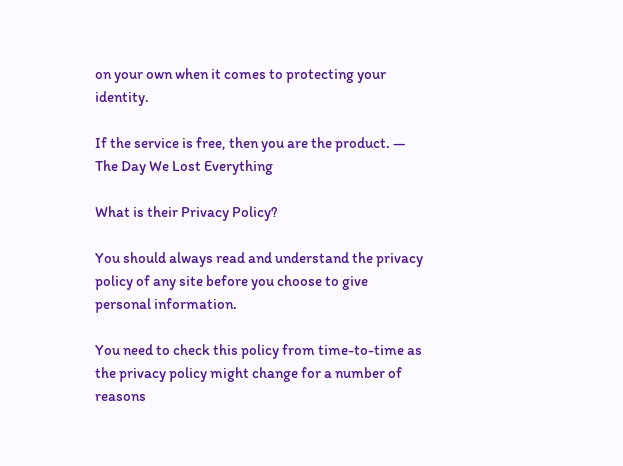on your own when it comes to protecting your identity.

If the service is free, then you are the product. — The Day We Lost Everything

What is their Privacy Policy?

You should always read and understand the privacy policy of any site before you choose to give personal information.

You need to check this policy from time-to-time as the privacy policy might change for a number of reasons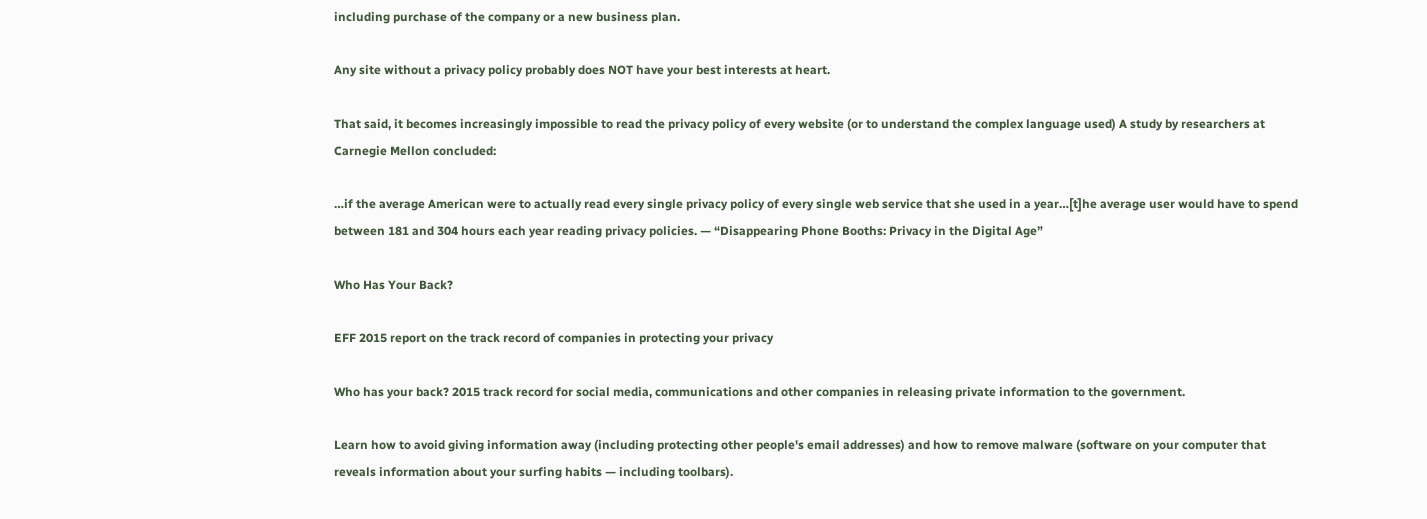including purchase of the company or a new business plan.

Any site without a privacy policy probably does NOT have your best interests at heart.

That said, it becomes increasingly impossible to read the privacy policy of every website (or to understand the complex language used) A study by researchers at Carnegie Mellon concluded:

…if the average American were to actually read every single privacy policy of every single web service that she used in a year…[t]he average user would have to spend between 181 and 304 hours each year reading privacy policies. — “Disappearing Phone Booths: Privacy in the Digital Age”

Who Has Your Back?

EFF 2015 report on the track record of companies in protecting your privacy

Who has your back? 2015 track record for social media, communications and other companies in releasing private information to the government.

Learn how to avoid giving information away (including protecting other people's email addresses) and how to remove malware (software on your computer that reveals information about your surfing habits — including toolbars).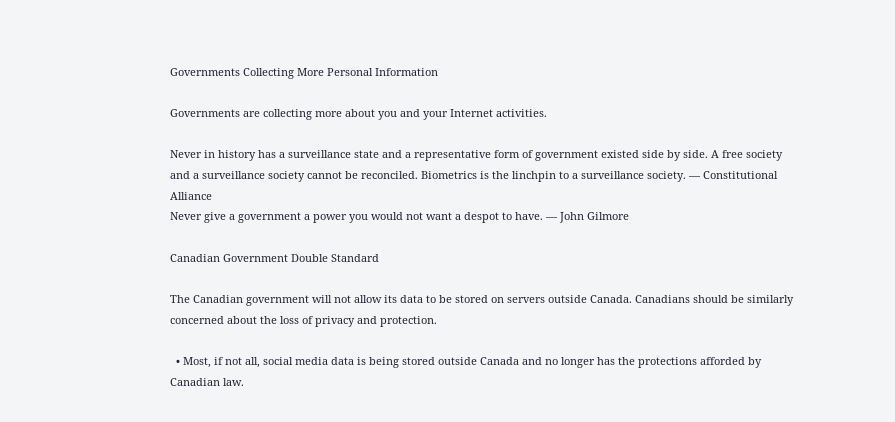Governments Collecting More Personal Information

Governments are collecting more about you and your Internet activities.

Never in history has a surveillance state and a representative form of government existed side by side. A free society and a surveillance society cannot be reconciled. Biometrics is the linchpin to a surveillance society. — Constitutional Alliance
Never give a government a power you would not want a despot to have. — John Gilmore

Canadian Government Double Standard

The Canadian government will not allow its data to be stored on servers outside Canada. Canadians should be similarly concerned about the loss of privacy and protection.

  • Most, if not all, social media data is being stored outside Canada and no longer has the protections afforded by Canadian law.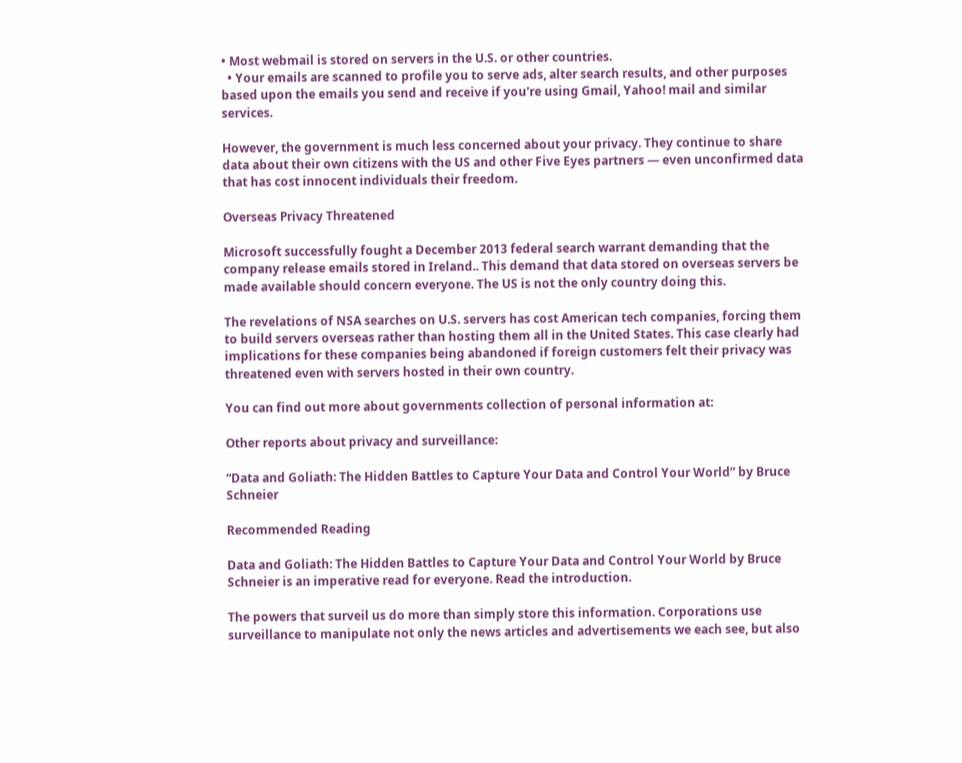• Most webmail is stored on servers in the U.S. or other countries.
  • Your emails are scanned to profile you to serve ads, alter search results, and other purposes based upon the emails you send and receive if you're using Gmail, Yahoo! mail and similar services.

However, the government is much less concerned about your privacy. They continue to share data about their own citizens with the US and other Five Eyes partners — even unconfirmed data that has cost innocent individuals their freedom.

Overseas Privacy Threatened

Microsoft successfully fought a December 2013 federal search warrant demanding that the company release emails stored in Ireland.. This demand that data stored on overseas servers be made available should concern everyone. The US is not the only country doing this.

The revelations of NSA searches on U.S. servers has cost American tech companies, forcing them to build servers overseas rather than hosting them all in the United States. This case clearly had implications for these companies being abandoned if foreign customers felt their privacy was threatened even with servers hosted in their own country.

You can find out more about governments collection of personal information at:

Other reports about privacy and surveillance:

“Data and Goliath: The Hidden Battles to Capture Your Data and Control Your World” by Bruce Schneier

Recommended Reading

Data and Goliath: The Hidden Battles to Capture Your Data and Control Your World by Bruce Schneier is an imperative read for everyone. Read the introduction.

The powers that surveil us do more than simply store this information. Corporations use surveillance to manipulate not only the news articles and advertisements we each see, but also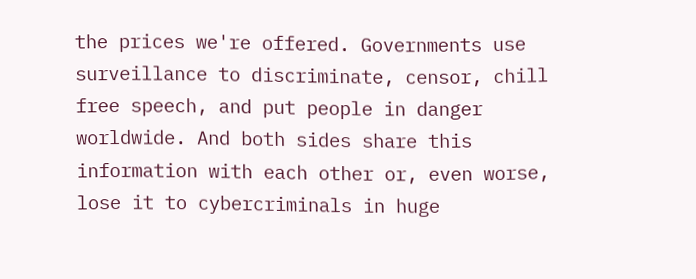the prices we're offered. Governments use surveillance to discriminate, censor, chill free speech, and put people in danger worldwide. And both sides share this information with each other or, even worse, lose it to cybercriminals in huge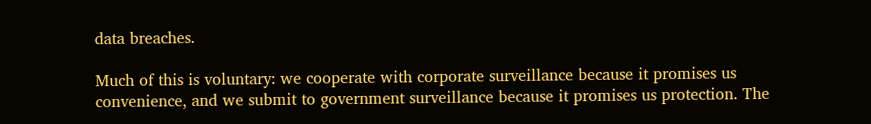data breaches.

Much of this is voluntary: we cooperate with corporate surveillance because it promises us convenience, and we submit to government surveillance because it promises us protection. The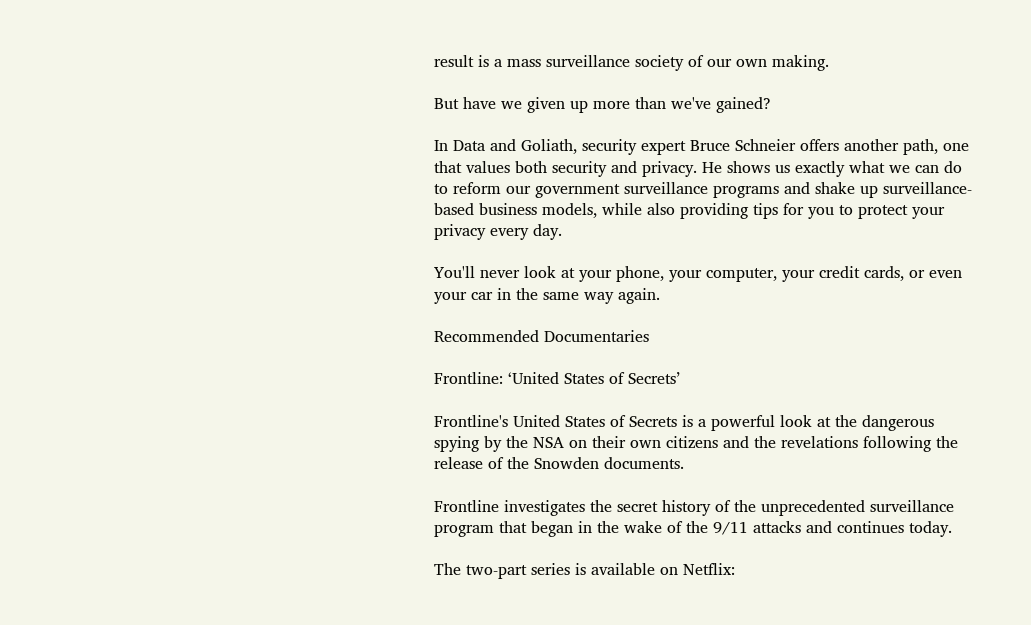result is a mass surveillance society of our own making.

But have we given up more than we've gained?

In Data and Goliath, security expert Bruce Schneier offers another path, one that values both security and privacy. He shows us exactly what we can do to reform our government surveillance programs and shake up surveillance-based business models, while also providing tips for you to protect your privacy every day.

You'll never look at your phone, your computer, your credit cards, or even your car in the same way again.

Recommended Documentaries

Frontline: ‘United States of Secrets’

Frontline's United States of Secrets is a powerful look at the dangerous spying by the NSA on their own citizens and the revelations following the release of the Snowden documents.

Frontline investigates the secret history of the unprecedented surveillance program that began in the wake of the 9/11 attacks and continues today.

The two-part series is available on Netflix: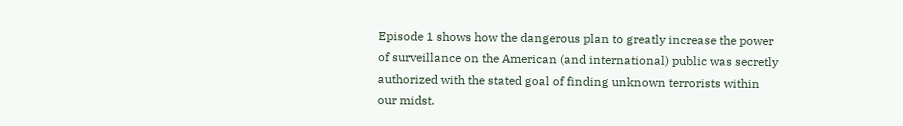Episode 1 shows how the dangerous plan to greatly increase the power of surveillance on the American (and international) public was secretly authorized with the stated goal of finding unknown terrorists within our midst.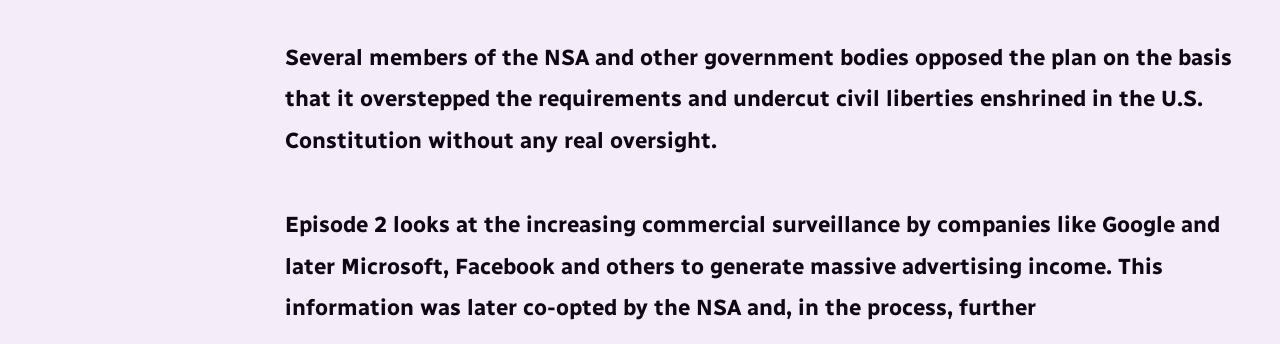Several members of the NSA and other government bodies opposed the plan on the basis that it overstepped the requirements and undercut civil liberties enshrined in the U.S. Constitution without any real oversight.

Episode 2 looks at the increasing commercial surveillance by companies like Google and later Microsoft, Facebook and others to generate massive advertising income. This information was later co-opted by the NSA and, in the process, further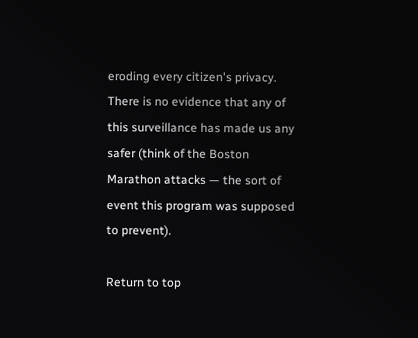eroding every citizen's privacy. There is no evidence that any of this surveillance has made us any safer (think of the Boston Marathon attacks — the sort of event this program was supposed to prevent).

Return to top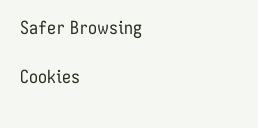Safer Browsing

Cookies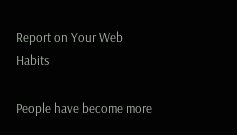Report on Your Web Habits

People have become more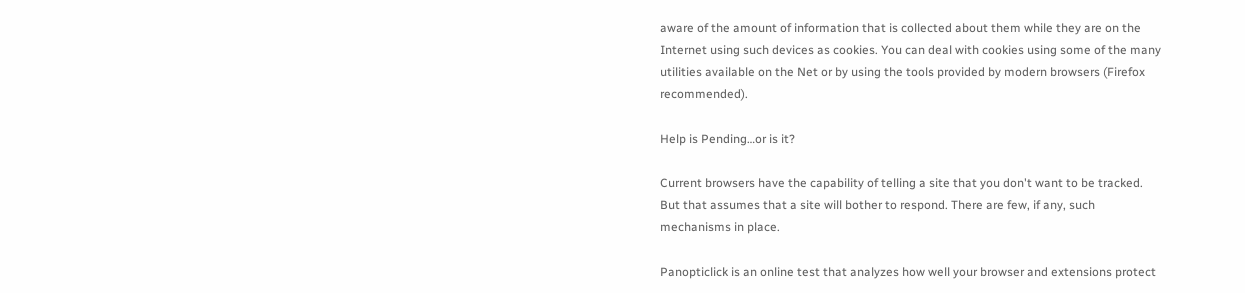aware of the amount of information that is collected about them while they are on the Internet using such devices as cookies. You can deal with cookies using some of the many utilities available on the Net or by using the tools provided by modern browsers (Firefox recommended).

Help is Pending…or is it?

Current browsers have the capability of telling a site that you don't want to be tracked. But that assumes that a site will bother to respond. There are few, if any, such mechanisms in place.

Panopticlick is an online test that analyzes how well your browser and extensions protect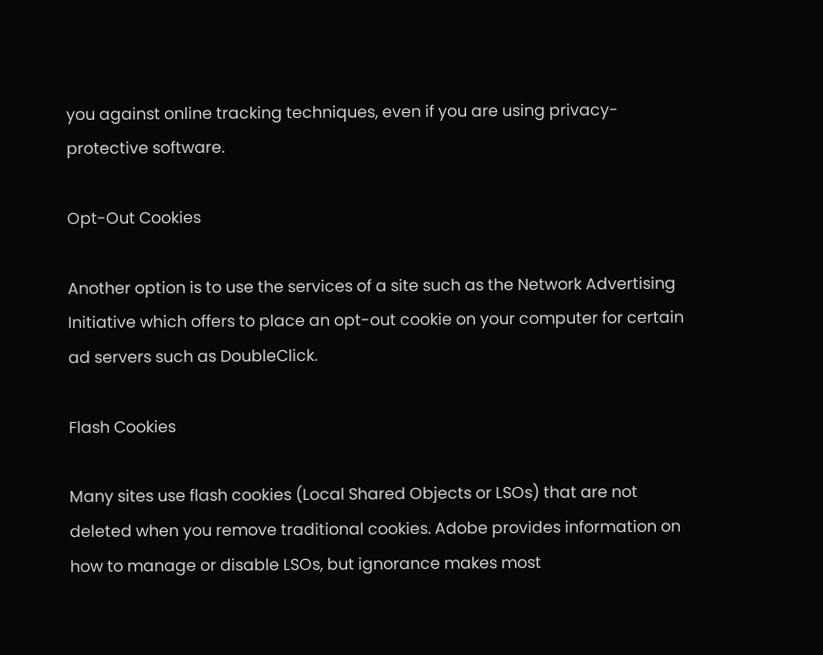you against online tracking techniques, even if you are using privacy-protective software.

Opt-Out Cookies

Another option is to use the services of a site such as the Network Advertising Initiative which offers to place an opt-out cookie on your computer for certain ad servers such as DoubleClick.

Flash Cookies

Many sites use flash cookies (Local Shared Objects or LSOs) that are not deleted when you remove traditional cookies. Adobe provides information on how to manage or disable LSOs, but ignorance makes most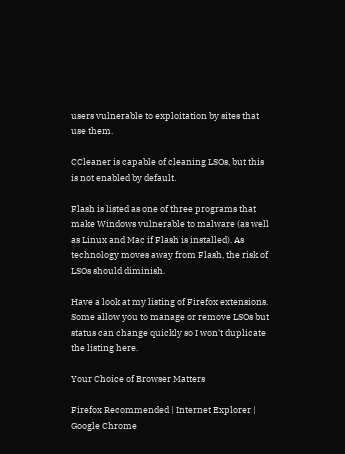users vulnerable to exploitation by sites that use them.

CCleaner is capable of cleaning LSOs, but this is not enabled by default.

Flash is listed as one of three programs that make Windows vulnerable to malware (as well as Linux and Mac if Flash is installed). As technology moves away from Flash, the risk of LSOs should diminish.

Have a look at my listing of Firefox extensions. Some allow you to manage or remove LSOs but status can change quickly so I won't duplicate the listing here.

Your Choice of Browser Matters

Firefox Recommended | Internet Explorer | Google Chrome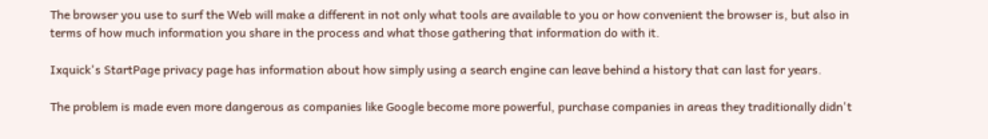The browser you use to surf the Web will make a different in not only what tools are available to you or how convenient the browser is, but also in terms of how much information you share in the process and what those gathering that information do with it.

Ixquick's StartPage privacy page has information about how simply using a search engine can leave behind a history that can last for years.

The problem is made even more dangerous as companies like Google become more powerful, purchase companies in areas they traditionally didn't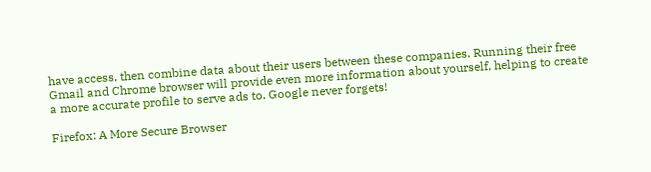have access, then combine data about their users between these companies. Running their free Gmail and Chrome browser will provide even more information about yourself, helping to create a more accurate profile to serve ads to. Google never forgets!

Firefox: A More Secure Browser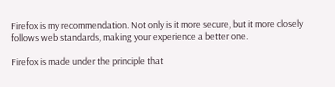Firefox is my recommendation. Not only is it more secure, but it more closely follows web standards, making your experience a better one.

Firefox is made under the principle that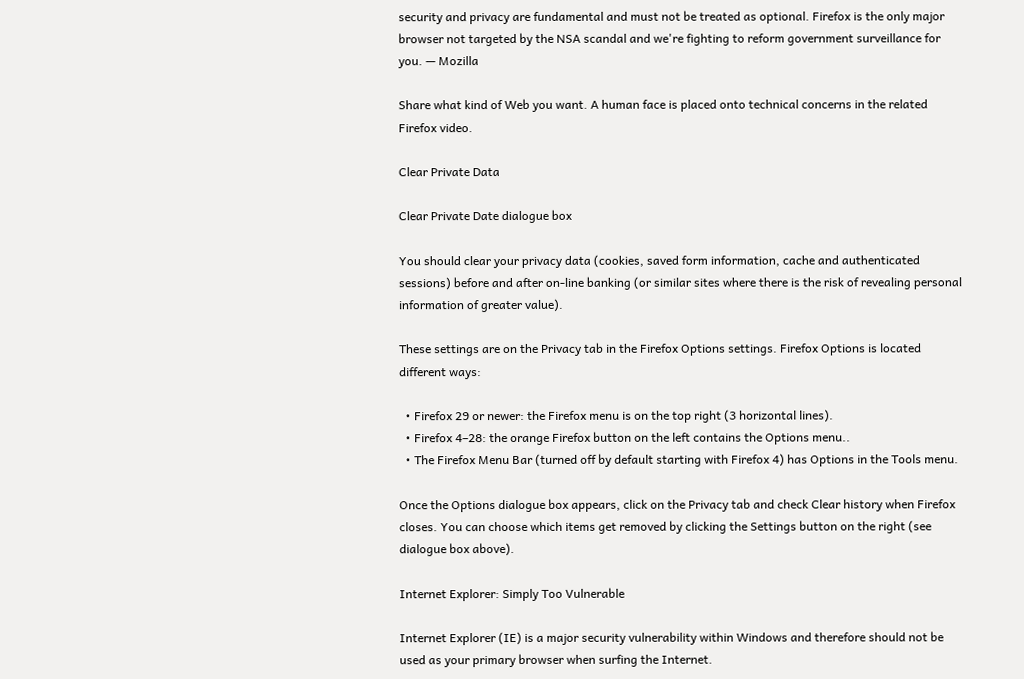security and privacy are fundamental and must not be treated as optional. Firefox is the only major browser not targeted by the NSA scandal and we're fighting to reform government surveillance for you. — Mozilla

Share what kind of Web you want. A human face is placed onto technical concerns in the related Firefox video.

Clear Private Data

Clear Private Date dialogue box

You should clear your privacy data (cookies, saved form information, cache and authenticated sessions) before and after on-line banking (or similar sites where there is the risk of revealing personal information of greater value).

These settings are on the Privacy tab in the Firefox Options settings. Firefox Options is located different ways:

  • Firefox 29 or newer: the Firefox menu is on the top right (3 horizontal lines).
  • Firefox 4–28: the orange Firefox button on the left contains the Options menu..
  • The Firefox Menu Bar (turned off by default starting with Firefox 4) has Options in the Tools menu.

Once the Options dialogue box appears, click on the Privacy tab and check Clear history when Firefox closes. You can choose which items get removed by clicking the Settings button on the right (see dialogue box above).

Internet Explorer: Simply Too Vulnerable

Internet Explorer (IE) is a major security vulnerability within Windows and therefore should not be used as your primary browser when surfing the Internet.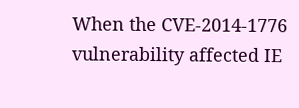When the CVE-2014-1776 vulnerability affected IE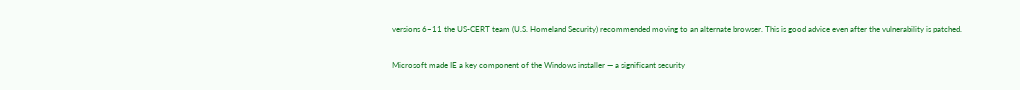versions 6–11 the US-CERT team (U.S. Homeland Security) recommended moving to an alternate browser. This is good advice even after the vulnerability is patched.

Microsoft made IE a key component of the Windows installer — a significant security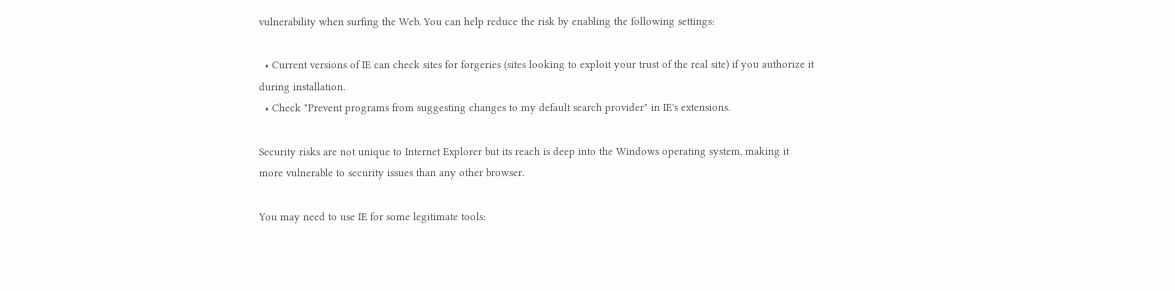vulnerability when surfing the Web. You can help reduce the risk by enabling the following settings:

  • Current versions of IE can check sites for forgeries (sites looking to exploit your trust of the real site) if you authorize it during installation.
  • Check "Prevent programs from suggesting changes to my default search provider" in IE's extensions.

Security risks are not unique to Internet Explorer but its reach is deep into the Windows operating system, making it more vulnerable to security issues than any other browser.

You may need to use IE for some legitimate tools: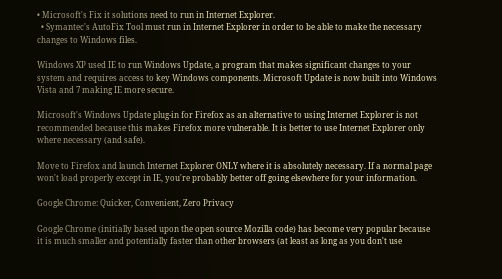• Microsoft's Fix it solutions need to run in Internet Explorer.
  • Symantec's AutoFix Tool must run in Internet Explorer in order to be able to make the necessary changes to Windows files.

Windows XP used IE to run Windows Update, a program that makes significant changes to your system and requires access to key Windows components. Microsoft Update is now built into Windows Vista and 7 making IE more secure.

Microsoft's Windows Update plug-in for Firefox as an alternative to using Internet Explorer is not recommended because this makes Firefox more vulnerable. It is better to use Internet Explorer only where necessary (and safe).

Move to Firefox and launch Internet Explorer ONLY where it is absolutely necessary. If a normal page won't load properly except in IE, you're probably better off going elsewhere for your information.

Google Chrome: Quicker, Convenient, Zero Privacy

Google Chrome (initially based upon the open source Mozilla code) has become very popular because it is much smaller and potentially faster than other browsers (at least as long as you don't use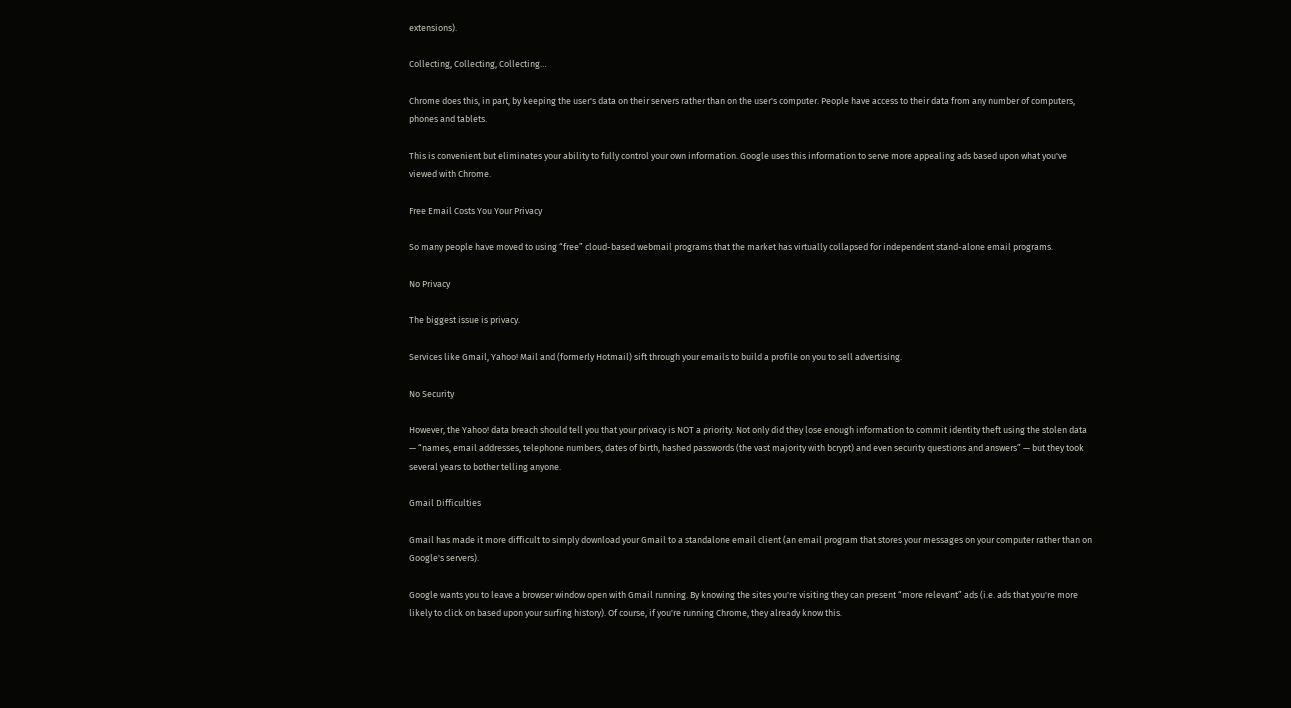extensions).

Collecting, Collecting, Collecting…

Chrome does this, in part, by keeping the user's data on their servers rather than on the user's computer. People have access to their data from any number of computers, phones and tablets.

This is convenient but eliminates your ability to fully control your own information. Google uses this information to serve more appealing ads based upon what you've viewed with Chrome.

Free Email Costs You Your Privacy

So many people have moved to using “free” cloud-based webmail programs that the market has virtually collapsed for independent stand-alone email programs.

No Privacy

The biggest issue is privacy.

Services like Gmail, Yahoo! Mail and (formerly Hotmail) sift through your emails to build a profile on you to sell advertising.

No Security

However, the Yahoo! data breach should tell you that your privacy is NOT a priority. Not only did they lose enough information to commit identity theft using the stolen data — “names, email addresses, telephone numbers, dates of birth, hashed passwords (the vast majority with bcrypt) and even security questions and answers” — but they took several years to bother telling anyone.

Gmail Difficulties

Gmail has made it more difficult to simply download your Gmail to a standalone email client (an email program that stores your messages on your computer rather than on Google's servers).

Google wants you to leave a browser window open with Gmail running. By knowing the sites you're visiting they can present “more relevant” ads (i.e. ads that you're more likely to click on based upon your surfing history). Of course, if you're running Chrome, they already know this.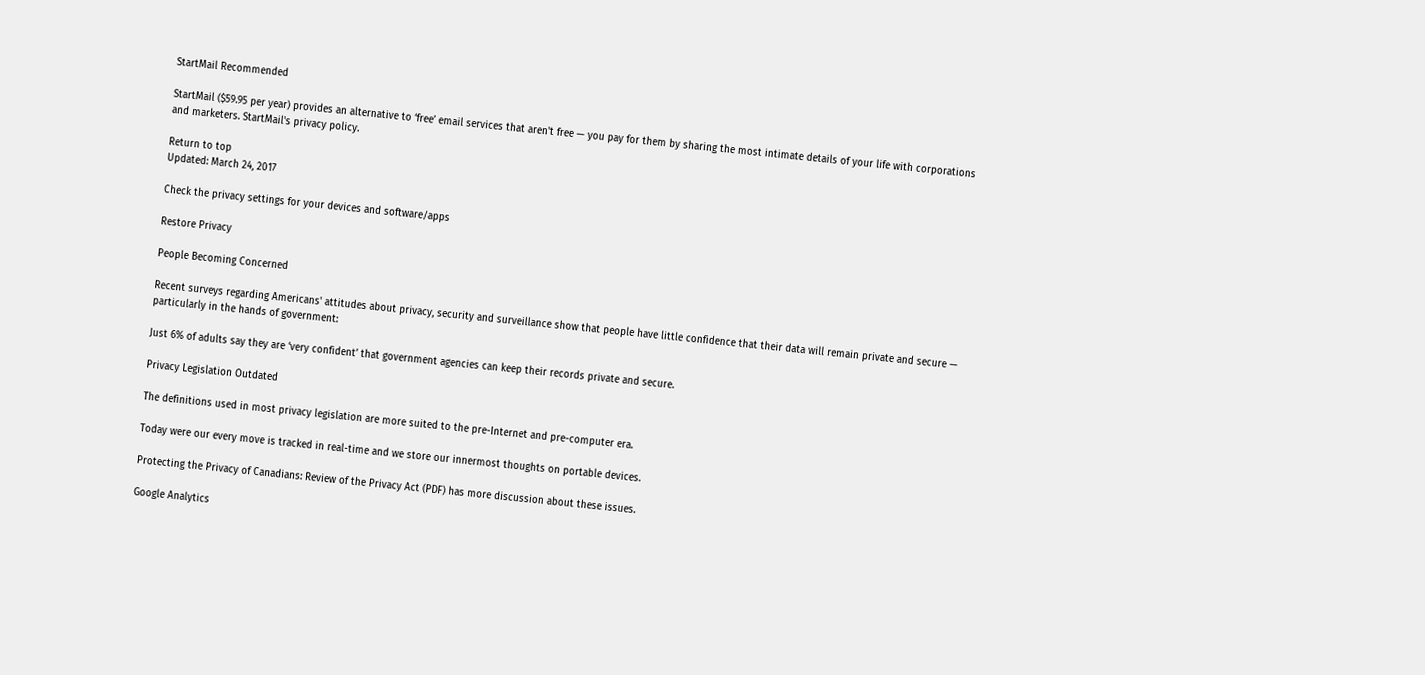StartMail Recommended

StartMail ($59.95 per year) provides an alternative to ‘free’ email services that aren't free — you pay for them by sharing the most intimate details of your life with corporations and marketers. StartMail's privacy policy.

Return to top
Updated: March 24, 2017

Check the privacy settings for your devices and software/apps

Restore Privacy

People Becoming Concerned

Recent surveys regarding Americans' attitudes about privacy, security and surveillance show that people have little confidence that their data will remain private and secure — particularly in the hands of government:

Just 6% of adults say they are ‘very confident’ that government agencies can keep their records private and secure.

Privacy Legislation Outdated

The definitions used in most privacy legislation are more suited to the pre-Internet and pre-computer era.

Today were our every move is tracked in real-time and we store our innermost thoughts on portable devices.

Protecting the Privacy of Canadians: Review of the Privacy Act (PDF) has more discussion about these issues.

Google Analytics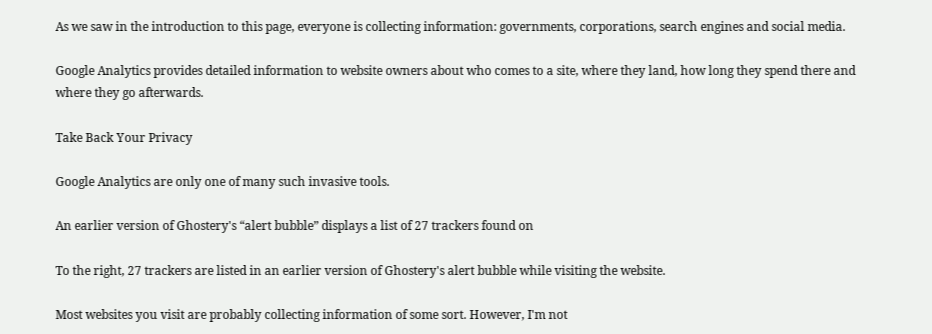As we saw in the introduction to this page, everyone is collecting information: governments, corporations, search engines and social media.

Google Analytics provides detailed information to website owners about who comes to a site, where they land, how long they spend there and where they go afterwards.

Take Back Your Privacy

Google Analytics are only one of many such invasive tools.

An earlier version of Ghostery's “alert bubble” displays a list of 27 trackers found on

To the right, 27 trackers are listed in an earlier version of Ghostery's alert bubble while visiting the website.

Most websites you visit are probably collecting information of some sort. However, I'm not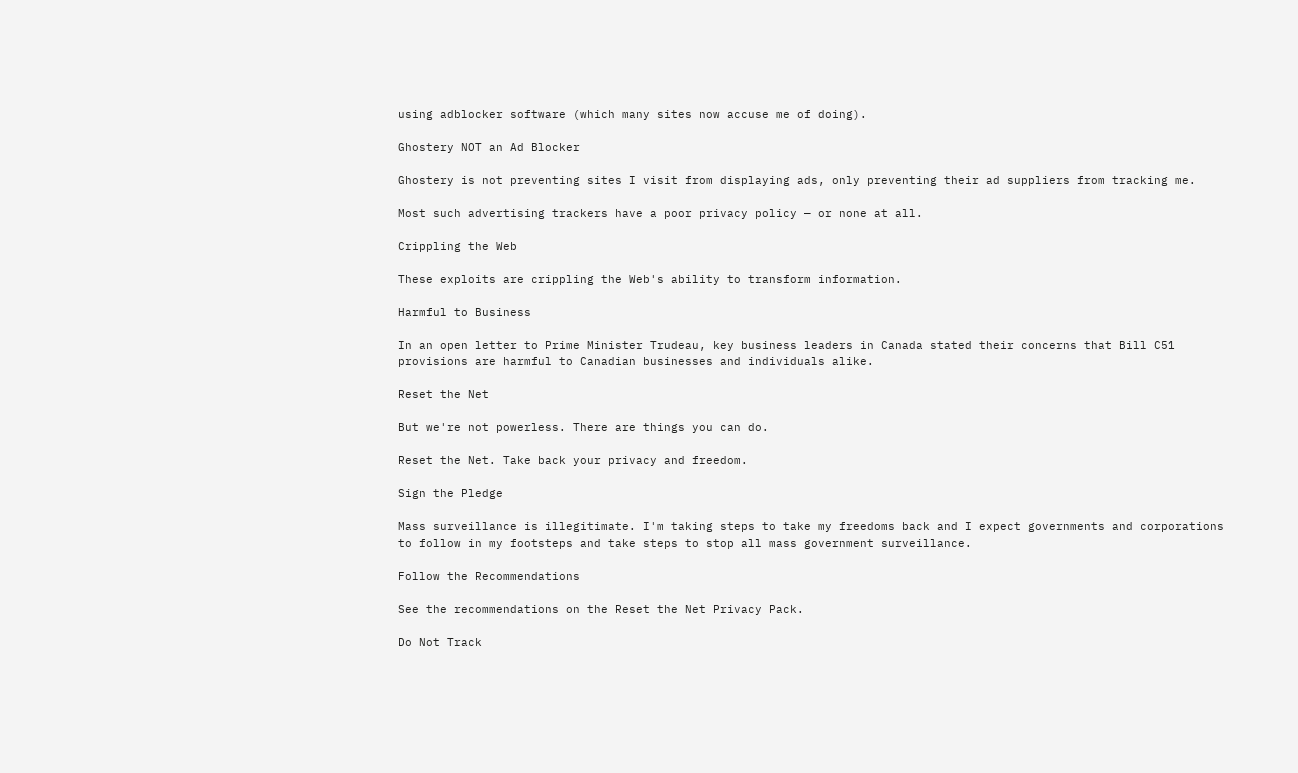using adblocker software (which many sites now accuse me of doing).

Ghostery NOT an Ad Blocker

Ghostery is not preventing sites I visit from displaying ads, only preventing their ad suppliers from tracking me.

Most such advertising trackers have a poor privacy policy — or none at all.

Crippling the Web

These exploits are crippling the Web's ability to transform information.

Harmful to Business

In an open letter to Prime Minister Trudeau, key business leaders in Canada stated their concerns that Bill C51 provisions are harmful to Canadian businesses and individuals alike.

Reset the Net

But we're not powerless. There are things you can do.

Reset the Net. Take back your privacy and freedom.

Sign the Pledge

Mass surveillance is illegitimate. I'm taking steps to take my freedoms back and I expect governments and corporations to follow in my footsteps and take steps to stop all mass government surveillance.

Follow the Recommendations

See the recommendations on the Reset the Net Privacy Pack.

Do Not Track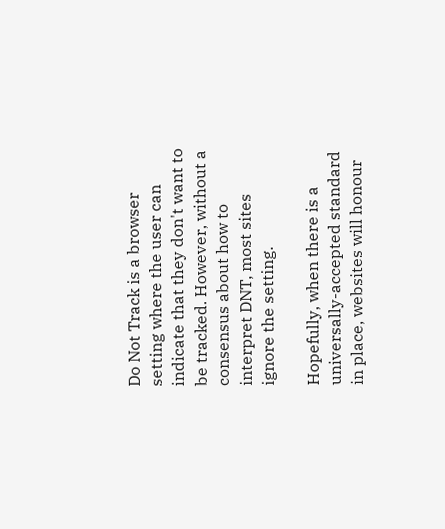Do Not Track is a browser setting where the user can indicate that they don't want to be tracked. However, without a consensus about how to interpret DNT, most sites ignore the setting.

Hopefully, when there is a universally-accepted standard in place, websites will honour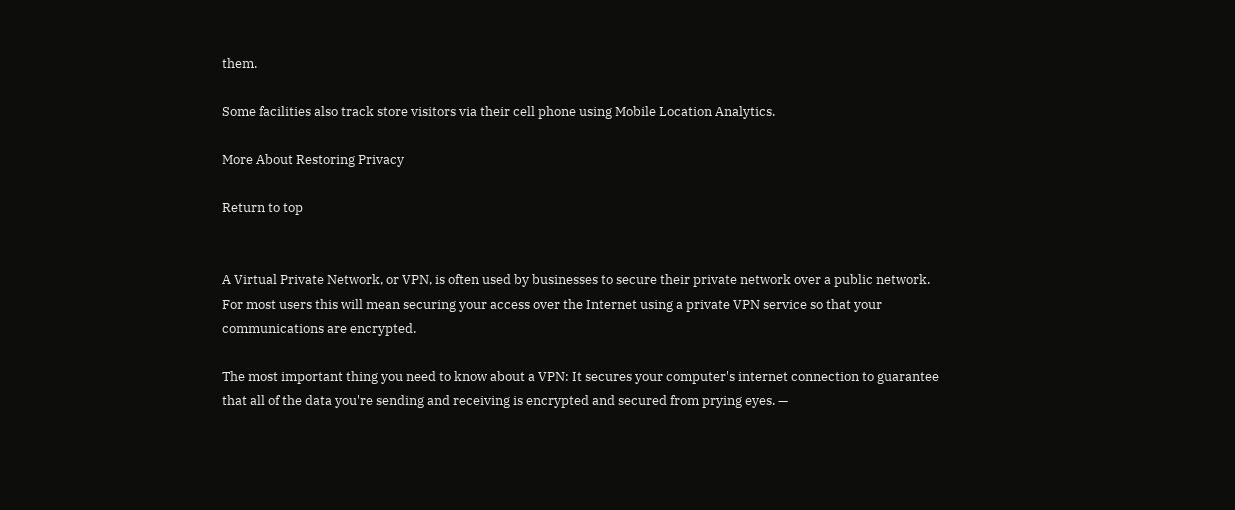them.

Some facilities also track store visitors via their cell phone using Mobile Location Analytics.

More About Restoring Privacy

Return to top


A Virtual Private Network, or VPN, is often used by businesses to secure their private network over a public network. For most users this will mean securing your access over the Internet using a private VPN service so that your communications are encrypted.

The most important thing you need to know about a VPN: It secures your computer's internet connection to guarantee that all of the data you're sending and receiving is encrypted and secured from prying eyes. —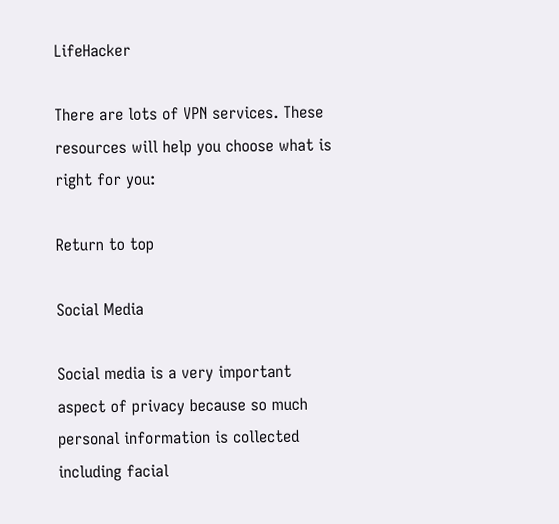LifeHacker

There are lots of VPN services. These resources will help you choose what is right for you:

Return to top

Social Media

Social media is a very important aspect of privacy because so much personal information is collected including facial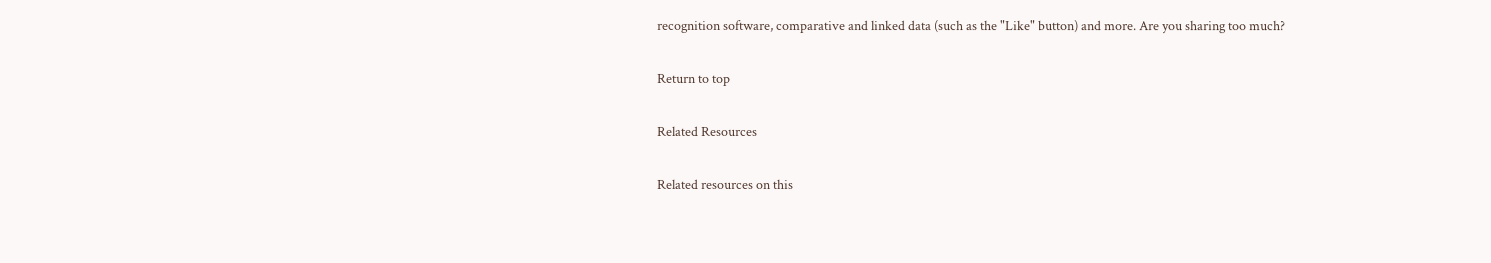recognition software, comparative and linked data (such as the "Like" button) and more. Are you sharing too much?

Return to top

Related Resources

Related resources on this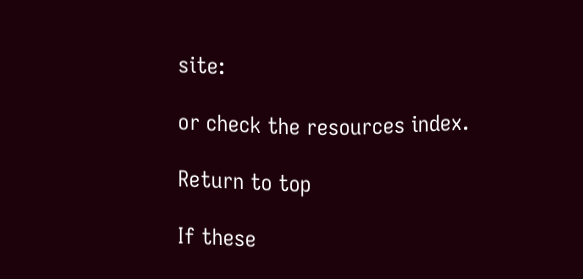site:

or check the resources index.

Return to top

If these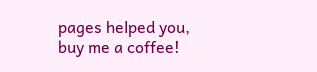pages helped you,
buy me a coffee!